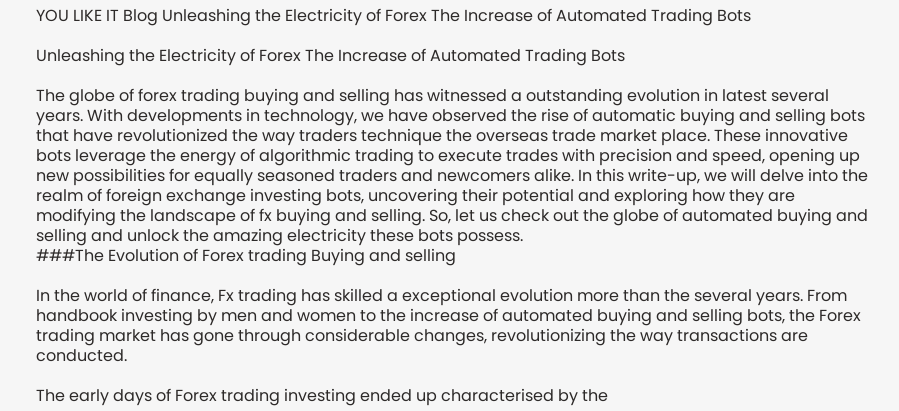YOU LIKE IT Blog Unleashing the Electricity of Forex The Increase of Automated Trading Bots

Unleashing the Electricity of Forex The Increase of Automated Trading Bots

The globe of forex trading buying and selling has witnessed a outstanding evolution in latest several years. With developments in technology, we have observed the rise of automatic buying and selling bots that have revolutionized the way traders technique the overseas trade market place. These innovative bots leverage the energy of algorithmic trading to execute trades with precision and speed, opening up new possibilities for equally seasoned traders and newcomers alike. In this write-up, we will delve into the realm of foreign exchange investing bots, uncovering their potential and exploring how they are modifying the landscape of fx buying and selling. So, let us check out the globe of automated buying and selling and unlock the amazing electricity these bots possess.
###The Evolution of Forex trading Buying and selling

In the world of finance, Fx trading has skilled a exceptional evolution more than the several years. From handbook investing by men and women to the increase of automated buying and selling bots, the Forex trading market has gone through considerable changes, revolutionizing the way transactions are conducted.

The early days of Forex trading investing ended up characterised by the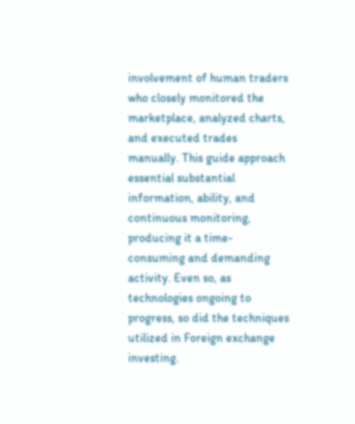involvement of human traders who closely monitored the marketplace, analyzed charts, and executed trades manually. This guide approach essential substantial information, ability, and continuous monitoring, producing it a time-consuming and demanding activity. Even so, as technologies ongoing to progress, so did the techniques utilized in Foreign exchange investing.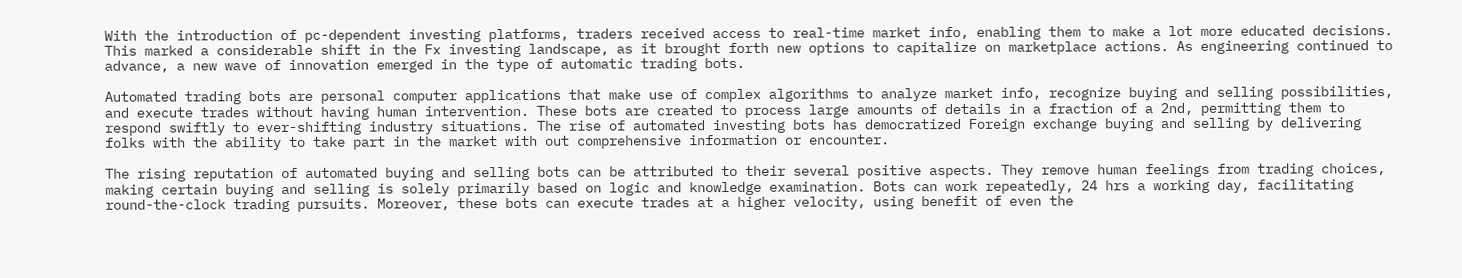With the introduction of pc-dependent investing platforms, traders received access to real-time market info, enabling them to make a lot more educated decisions. This marked a considerable shift in the Fx investing landscape, as it brought forth new options to capitalize on marketplace actions. As engineering continued to advance, a new wave of innovation emerged in the type of automatic trading bots.

Automated trading bots are personal computer applications that make use of complex algorithms to analyze market info, recognize buying and selling possibilities, and execute trades without having human intervention. These bots are created to process large amounts of details in a fraction of a 2nd, permitting them to respond swiftly to ever-shifting industry situations. The rise of automated investing bots has democratized Foreign exchange buying and selling by delivering folks with the ability to take part in the market with out comprehensive information or encounter.

The rising reputation of automated buying and selling bots can be attributed to their several positive aspects. They remove human feelings from trading choices, making certain buying and selling is solely primarily based on logic and knowledge examination. Bots can work repeatedly, 24 hrs a working day, facilitating round-the-clock trading pursuits. Moreover, these bots can execute trades at a higher velocity, using benefit of even the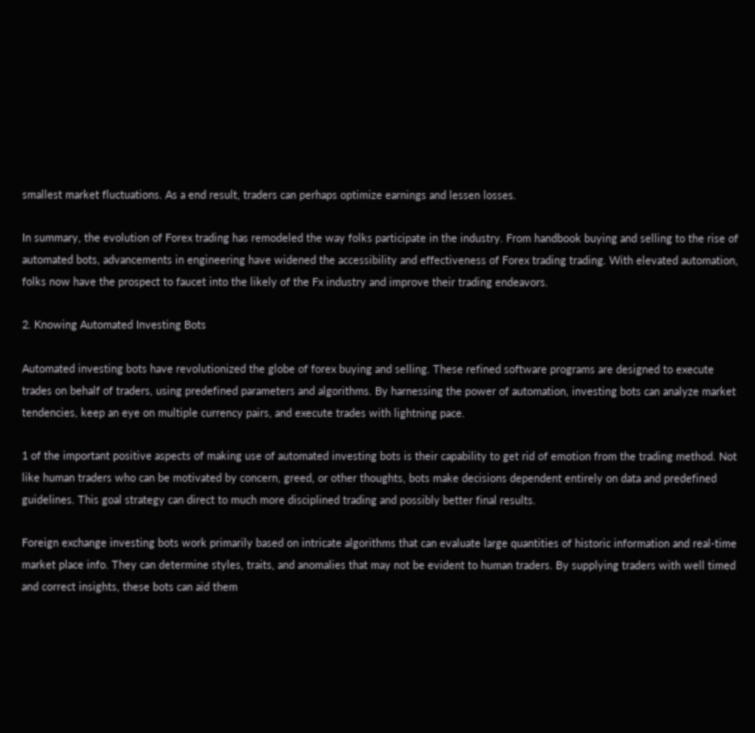smallest market fluctuations. As a end result, traders can perhaps optimize earnings and lessen losses.

In summary, the evolution of Forex trading has remodeled the way folks participate in the industry. From handbook buying and selling to the rise of automated bots, advancements in engineering have widened the accessibility and effectiveness of Forex trading trading. With elevated automation, folks now have the prospect to faucet into the likely of the Fx industry and improve their trading endeavors.

2. Knowing Automated Investing Bots

Automated investing bots have revolutionized the globe of forex buying and selling. These refined software programs are designed to execute trades on behalf of traders, using predefined parameters and algorithms. By harnessing the power of automation, investing bots can analyze market tendencies, keep an eye on multiple currency pairs, and execute trades with lightning pace.

1 of the important positive aspects of making use of automated investing bots is their capability to get rid of emotion from the trading method. Not like human traders who can be motivated by concern, greed, or other thoughts, bots make decisions dependent entirely on data and predefined guidelines. This goal strategy can direct to much more disciplined trading and possibly better final results.

Foreign exchange investing bots work primarily based on intricate algorithms that can evaluate large quantities of historic information and real-time market place info. They can determine styles, traits, and anomalies that may not be evident to human traders. By supplying traders with well timed and correct insights, these bots can aid them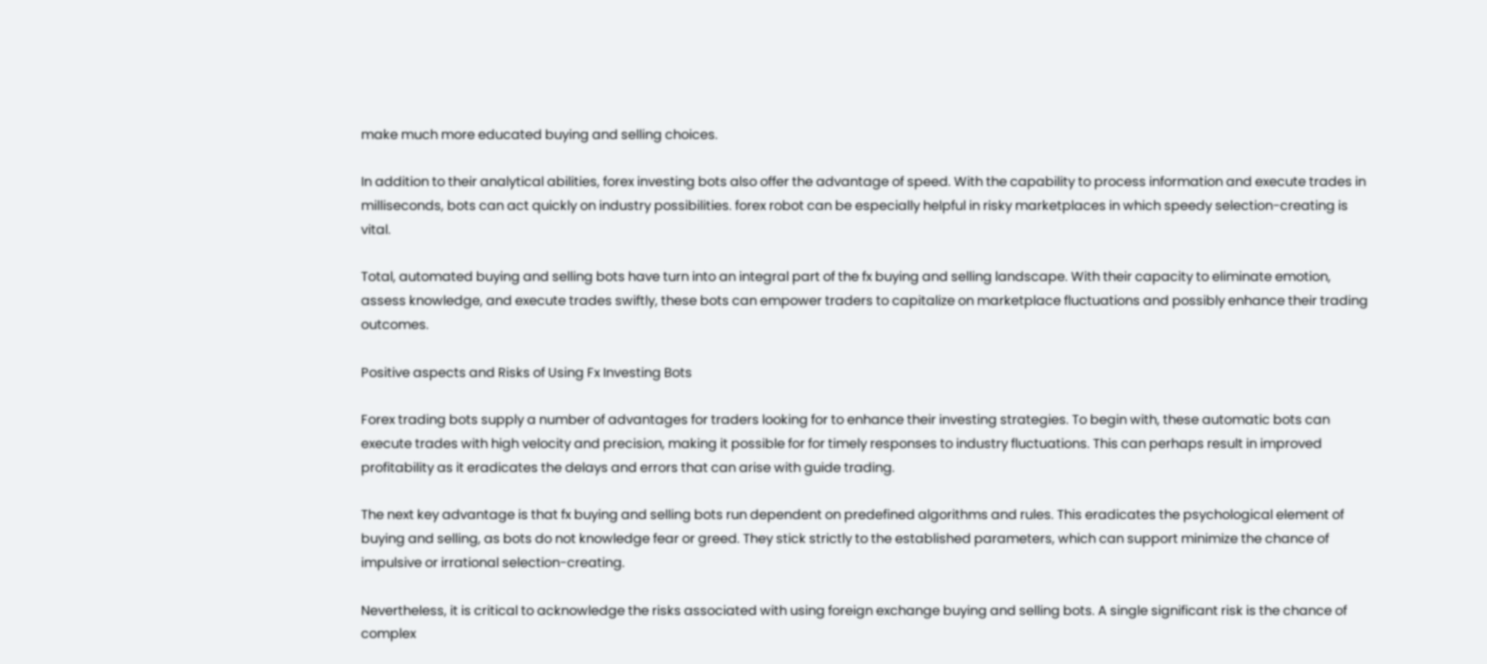make much more educated buying and selling choices.

In addition to their analytical abilities, forex investing bots also offer the advantage of speed. With the capability to process information and execute trades in milliseconds, bots can act quickly on industry possibilities. forex robot can be especially helpful in risky marketplaces in which speedy selection-creating is vital.

Total, automated buying and selling bots have turn into an integral part of the fx buying and selling landscape. With their capacity to eliminate emotion, assess knowledge, and execute trades swiftly, these bots can empower traders to capitalize on marketplace fluctuations and possibly enhance their trading outcomes.

Positive aspects and Risks of Using Fx Investing Bots

Forex trading bots supply a number of advantages for traders looking for to enhance their investing strategies. To begin with, these automatic bots can execute trades with high velocity and precision, making it possible for for timely responses to industry fluctuations. This can perhaps result in improved profitability as it eradicates the delays and errors that can arise with guide trading.

The next key advantage is that fx buying and selling bots run dependent on predefined algorithms and rules. This eradicates the psychological element of buying and selling, as bots do not knowledge fear or greed. They stick strictly to the established parameters, which can support minimize the chance of impulsive or irrational selection-creating.

Nevertheless, it is critical to acknowledge the risks associated with using foreign exchange buying and selling bots. A single significant risk is the chance of complex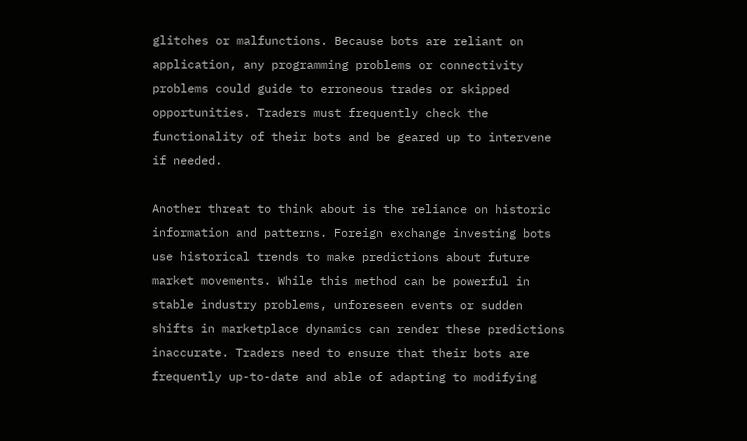glitches or malfunctions. Because bots are reliant on application, any programming problems or connectivity problems could guide to erroneous trades or skipped opportunities. Traders must frequently check the functionality of their bots and be geared up to intervene if needed.

Another threat to think about is the reliance on historic information and patterns. Foreign exchange investing bots use historical trends to make predictions about future market movements. While this method can be powerful in stable industry problems, unforeseen events or sudden shifts in marketplace dynamics can render these predictions inaccurate. Traders need to ensure that their bots are frequently up-to-date and able of adapting to modifying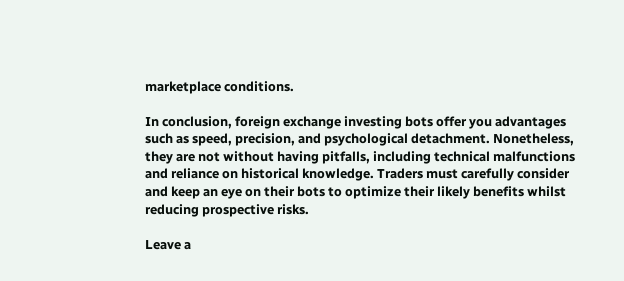marketplace conditions.

In conclusion, foreign exchange investing bots offer you advantages such as speed, precision, and psychological detachment. Nonetheless, they are not without having pitfalls, including technical malfunctions and reliance on historical knowledge. Traders must carefully consider and keep an eye on their bots to optimize their likely benefits whilst reducing prospective risks.

Leave a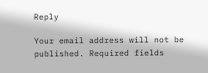Reply

Your email address will not be published. Required fields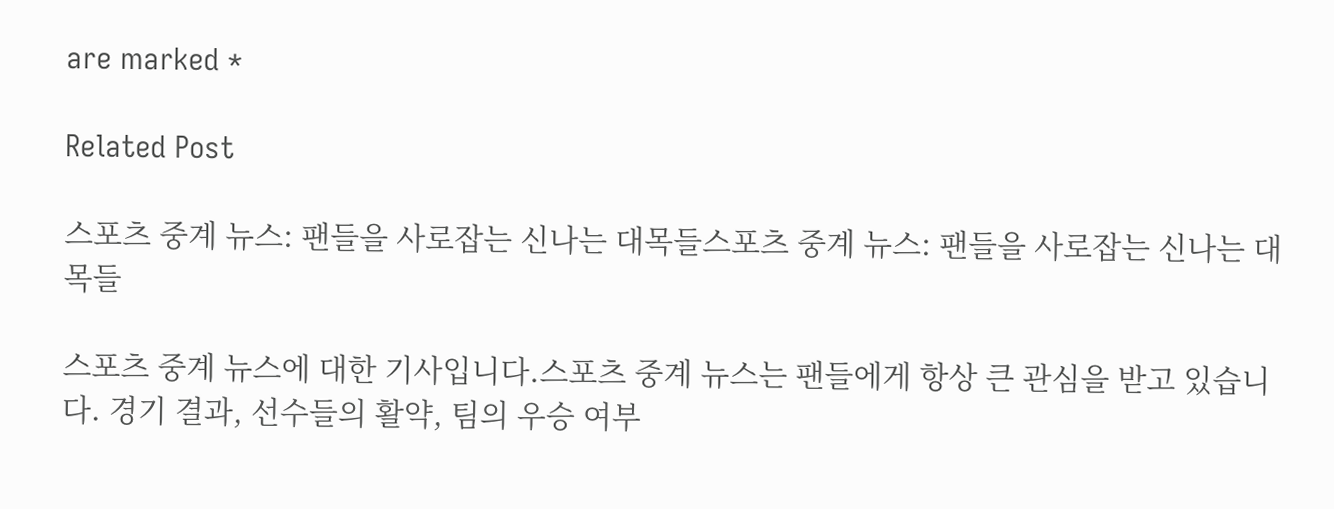are marked *

Related Post

스포츠 중계 뉴스: 팬들을 사로잡는 신나는 대목들스포츠 중계 뉴스: 팬들을 사로잡는 신나는 대목들

스포츠 중계 뉴스에 대한 기사입니다.스포츠 중계 뉴스는 팬들에게 항상 큰 관심을 받고 있습니다. 경기 결과, 선수들의 활약, 팀의 우승 여부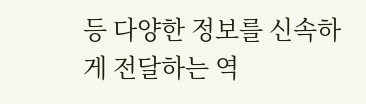등 다양한 정보를 신속하게 전달하는 역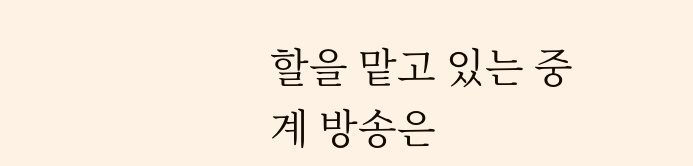할을 맡고 있는 중계 방송은